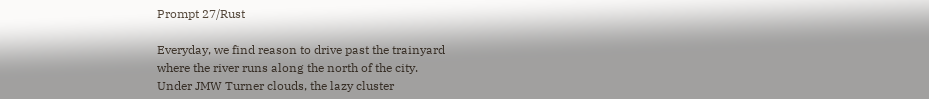Prompt 27/Rust

Everyday, we find reason to drive past the trainyard
where the river runs along the north of the city.
Under JMW Turner clouds, the lazy cluster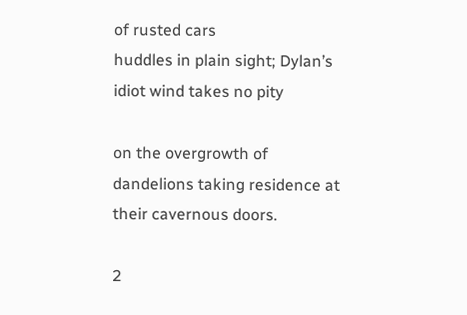of rusted cars
huddles in plain sight; Dylan’s idiot wind takes no pity

on the overgrowth of dandelions taking residence at their cavernous doors.

2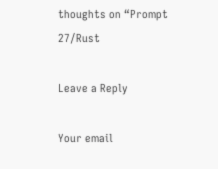thoughts on “Prompt 27/Rust

Leave a Reply

Your email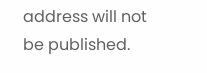address will not be published.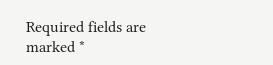Required fields are marked *